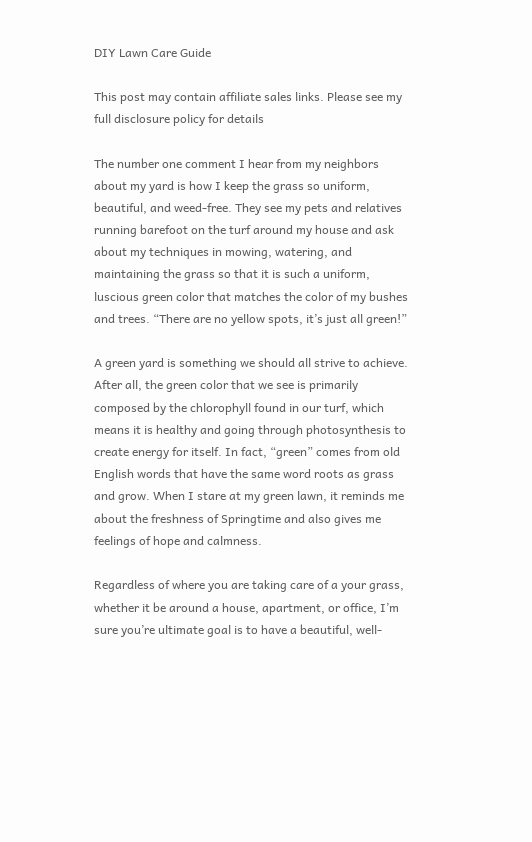DIY Lawn Care Guide

This post may contain affiliate sales links. Please see my full disclosure policy for details

The number one comment I hear from my neighbors about my yard is how I keep the grass so uniform, beautiful, and weed-free. They see my pets and relatives running barefoot on the turf around my house and ask about my techniques in mowing, watering, and maintaining the grass so that it is such a uniform, luscious green color that matches the color of my bushes and trees. “There are no yellow spots, it’s just all green!”

A green yard is something we should all strive to achieve. After all, the green color that we see is primarily composed by the chlorophyll found in our turf, which means it is healthy and going through photosynthesis to create energy for itself. In fact, “green” comes from old English words that have the same word roots as grass and grow. When I stare at my green lawn, it reminds me about the freshness of Springtime and also gives me feelings of hope and calmness.

Regardless of where you are taking care of a your grass, whether it be around a house, apartment, or office, I’m sure you’re ultimate goal is to have a beautiful, well-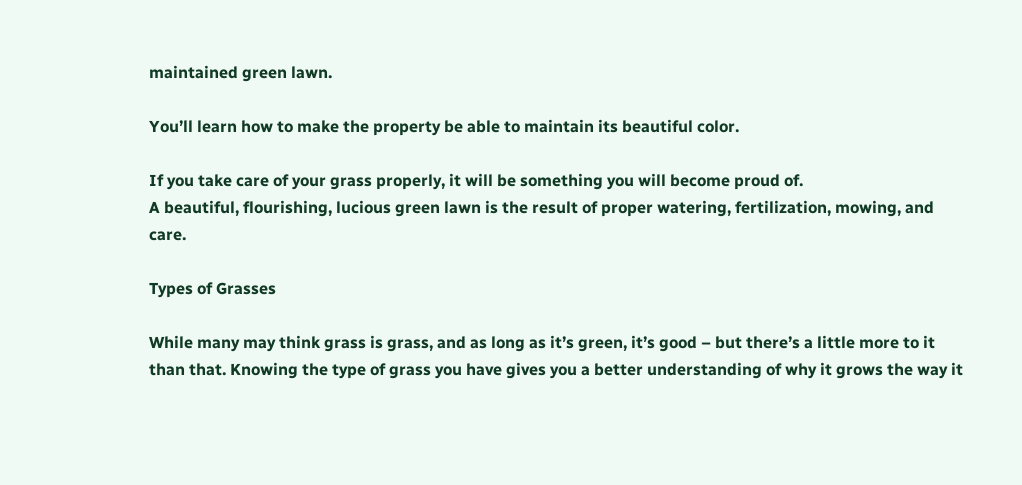maintained green lawn.

You’ll learn how to make the property be able to maintain its beautiful color.

If you take care of your grass properly, it will be something you will become proud of.
A beautiful, flourishing, lucious green lawn is the result of proper watering, fertilization, mowing, and care.

Types of Grasses

While many may think grass is grass, and as long as it’s green, it’s good – but there’s a little more to it than that. Knowing the type of grass you have gives you a better understanding of why it grows the way it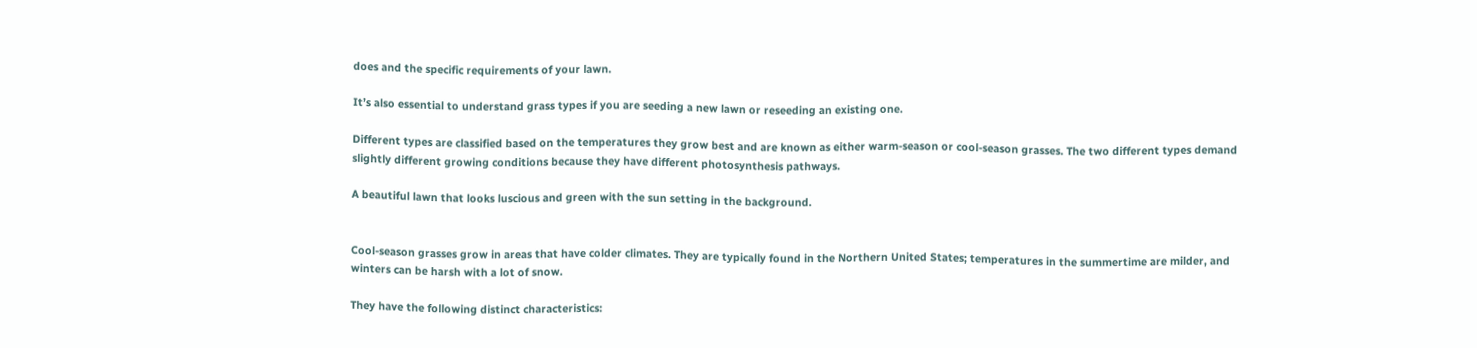does and the specific requirements of your lawn.

It’s also essential to understand grass types if you are seeding a new lawn or reseeding an existing one.

Different types are classified based on the temperatures they grow best and are known as either warm-season or cool-season grasses. The two different types demand slightly different growing conditions because they have different photosynthesis pathways.

A beautiful lawn that looks luscious and green with the sun setting in the background.


Cool-season grasses grow in areas that have colder climates. They are typically found in the Northern United States; temperatures in the summertime are milder, and winters can be harsh with a lot of snow.

They have the following distinct characteristics: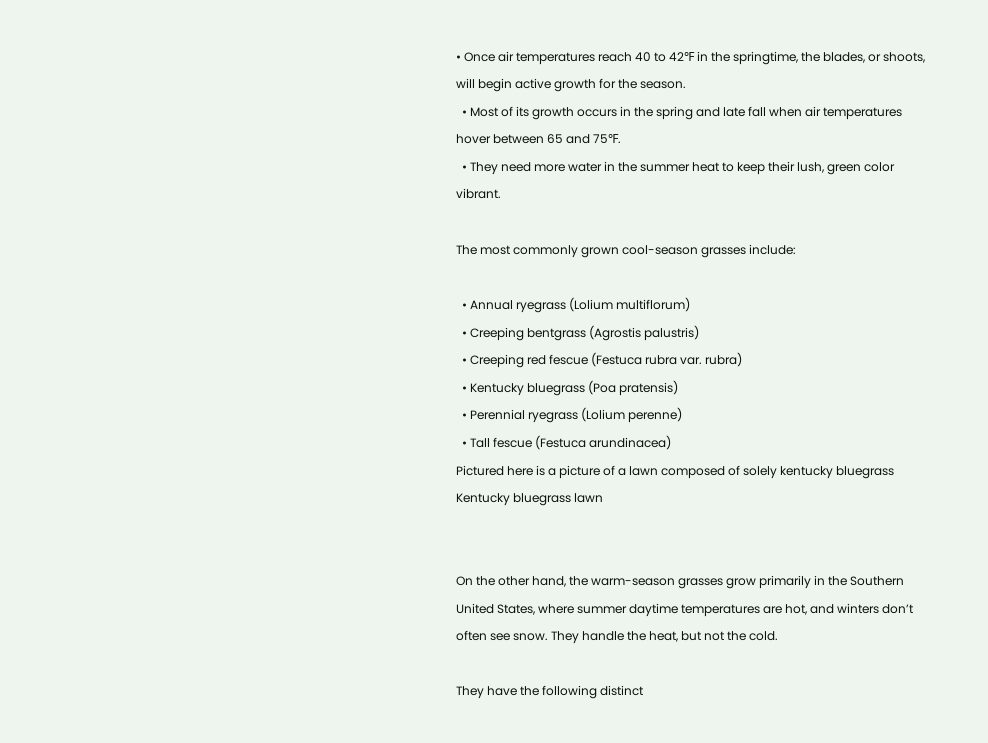• Once air temperatures reach 40 to 42℉ in the springtime, the blades, or shoots, will begin active growth for the season.
  • Most of its growth occurs in the spring and late fall when air temperatures hover between 65 and 75℉.
  • They need more water in the summer heat to keep their lush, green color vibrant.

The most commonly grown cool-season grasses include:

  • Annual ryegrass (Lolium multiflorum)
  • Creeping bentgrass (Agrostis palustris)
  • Creeping red fescue (Festuca rubra var. rubra)
  • Kentucky bluegrass (Poa pratensis)
  • Perennial ryegrass (Lolium perenne)
  • Tall fescue (Festuca arundinacea)
Pictured here is a picture of a lawn composed of solely kentucky bluegrass
Kentucky bluegrass lawn


On the other hand, the warm-season grasses grow primarily in the Southern United States, where summer daytime temperatures are hot, and winters don’t often see snow. They handle the heat, but not the cold.

They have the following distinct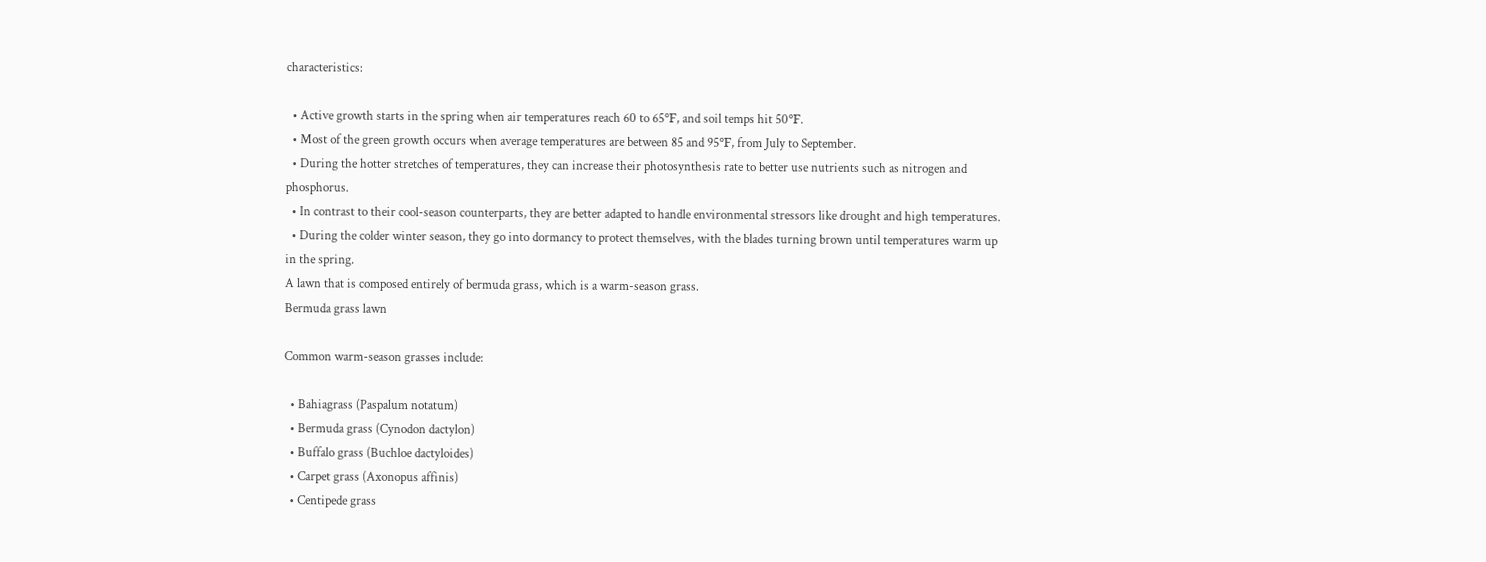characteristics:

  • Active growth starts in the spring when air temperatures reach 60 to 65℉, and soil temps hit 50℉.
  • Most of the green growth occurs when average temperatures are between 85 and 95℉, from July to September.
  • During the hotter stretches of temperatures, they can increase their photosynthesis rate to better use nutrients such as nitrogen and phosphorus.
  • In contrast to their cool-season counterparts, they are better adapted to handle environmental stressors like drought and high temperatures.
  • During the colder winter season, they go into dormancy to protect themselves, with the blades turning brown until temperatures warm up in the spring.
A lawn that is composed entirely of bermuda grass, which is a warm-season grass.
Bermuda grass lawn

Common warm-season grasses include:

  • Bahiagrass (Paspalum notatum)
  • Bermuda grass (Cynodon dactylon)
  • Buffalo grass (Buchloe dactyloides)
  • Carpet grass (Axonopus affinis)
  • Centipede grass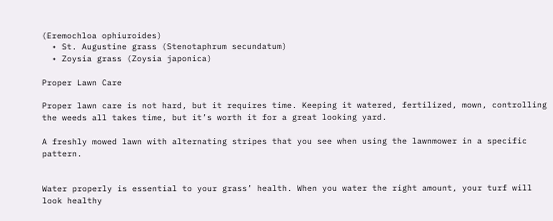(Eremochloa ophiuroides)
  • St. Augustine grass (Stenotaphrum secundatum)
  • Zoysia grass (Zoysia japonica)

Proper Lawn Care

Proper lawn care is not hard, but it requires time. Keeping it watered, fertilized, mown, controlling the weeds all takes time, but it’s worth it for a great looking yard.

A freshly mowed lawn with alternating stripes that you see when using the lawnmower in a specific pattern.


Water properly is essential to your grass’ health. When you water the right amount, your turf will look healthy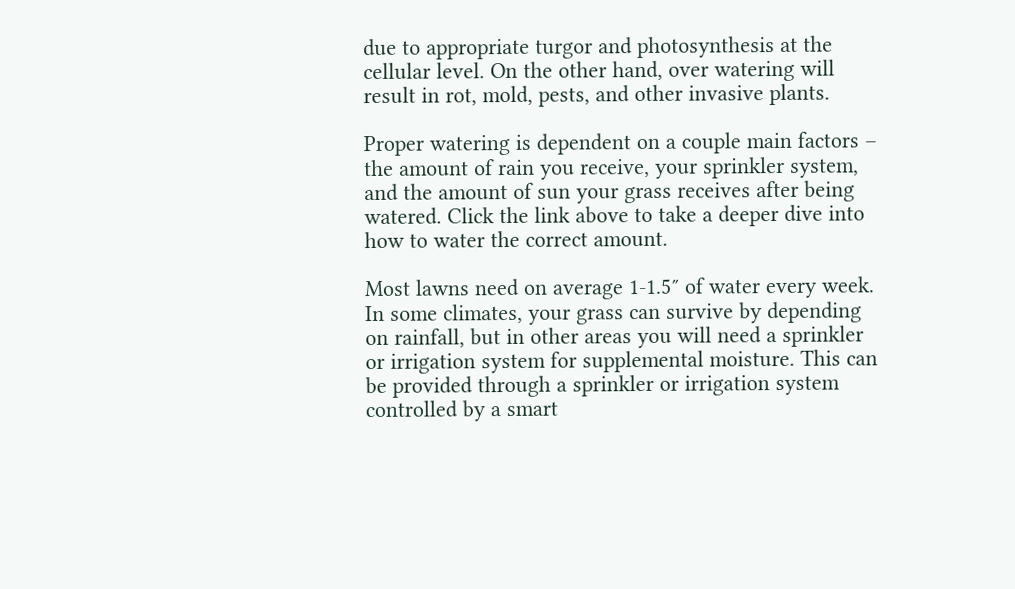due to appropriate turgor and photosynthesis at the cellular level. On the other hand, over watering will result in rot, mold, pests, and other invasive plants.

Proper watering is dependent on a couple main factors – the amount of rain you receive, your sprinkler system, and the amount of sun your grass receives after being watered. Click the link above to take a deeper dive into how to water the correct amount.

Most lawns need on average 1-1.5″ of water every week. In some climates, your grass can survive by depending on rainfall, but in other areas you will need a sprinkler or irrigation system for supplemental moisture. This can be provided through a sprinkler or irrigation system controlled by a smart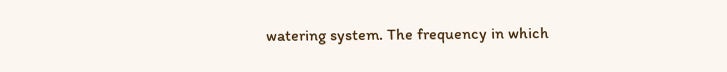watering system. The frequency in which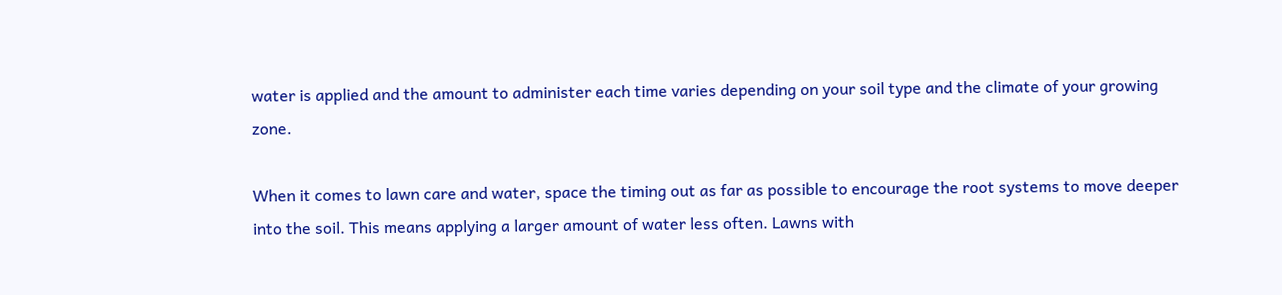water is applied and the amount to administer each time varies depending on your soil type and the climate of your growing zone.

When it comes to lawn care and water, space the timing out as far as possible to encourage the root systems to move deeper into the soil. This means applying a larger amount of water less often. Lawns with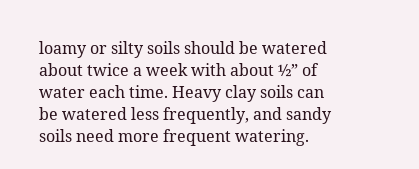loamy or silty soils should be watered about twice a week with about ½” of water each time. Heavy clay soils can be watered less frequently, and sandy soils need more frequent watering.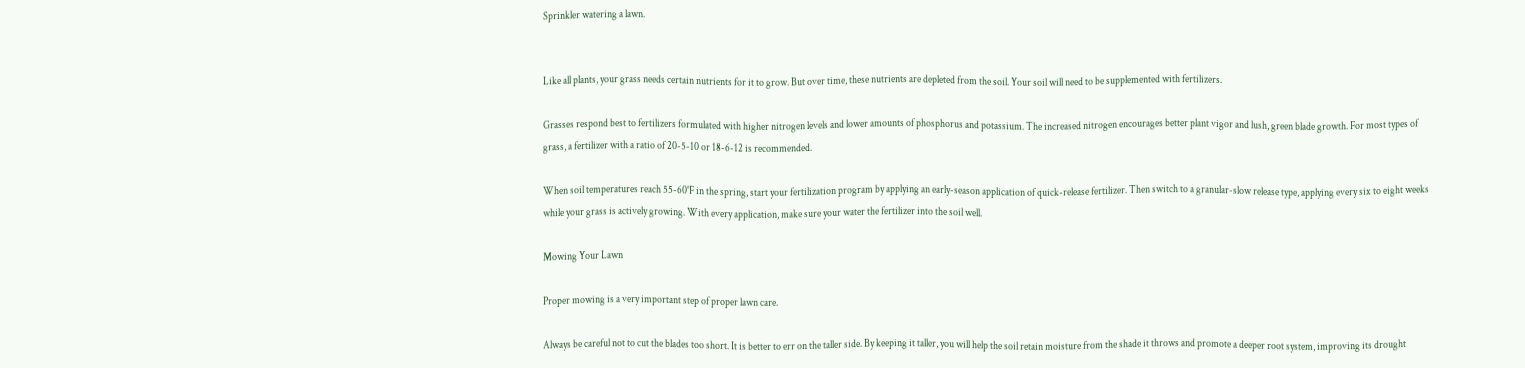Sprinkler watering a lawn.


Like all plants, your grass needs certain nutrients for it to grow. But over time, these nutrients are depleted from the soil. Your soil will need to be supplemented with fertilizers.

Grasses respond best to fertilizers formulated with higher nitrogen levels and lower amounts of phosphorus and potassium. The increased nitrogen encourages better plant vigor and lush, green blade growth. For most types of grass, a fertilizer with a ratio of 20-5-10 or 18-6-12 is recommended.

When soil temperatures reach 55-60°F in the spring, start your fertilization program by applying an early-season application of quick-release fertilizer. Then switch to a granular-slow release type, applying every six to eight weeks while your grass is actively growing. With every application, make sure your water the fertilizer into the soil well.

Mowing Your Lawn

Proper mowing is a very important step of proper lawn care.

Always be careful not to cut the blades too short. It is better to err on the taller side. By keeping it taller, you will help the soil retain moisture from the shade it throws and promote a deeper root system, improving its drought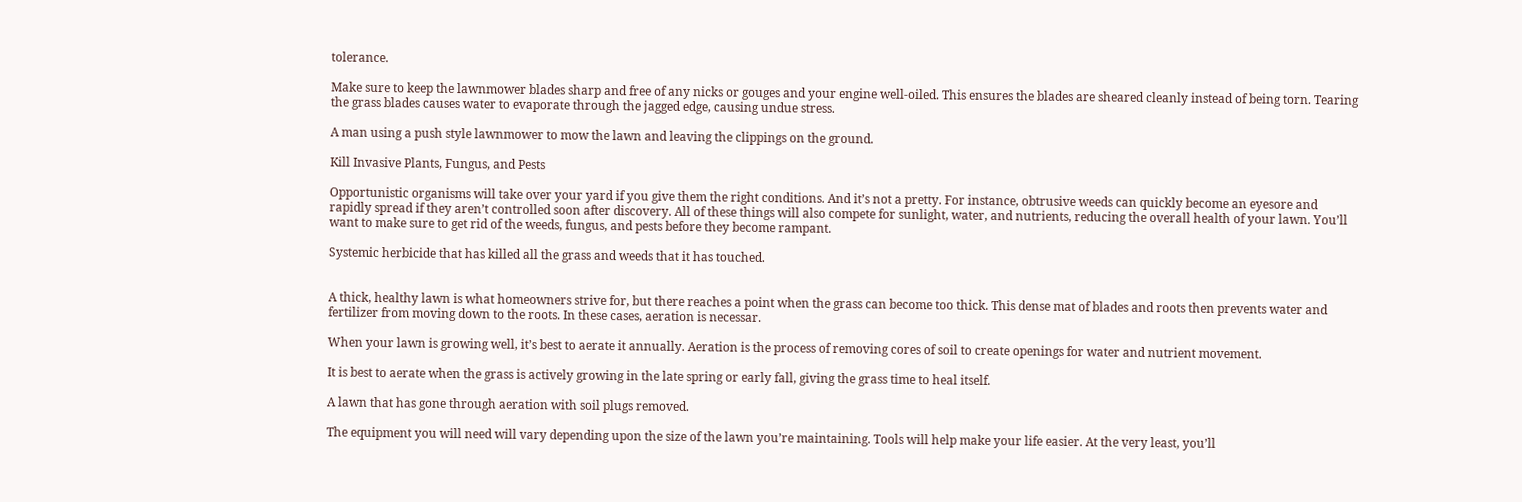tolerance.

Make sure to keep the lawnmower blades sharp and free of any nicks or gouges and your engine well-oiled. This ensures the blades are sheared cleanly instead of being torn. Tearing the grass blades causes water to evaporate through the jagged edge, causing undue stress.

A man using a push style lawnmower to mow the lawn and leaving the clippings on the ground.

Kill Invasive Plants, Fungus, and Pests

Opportunistic organisms will take over your yard if you give them the right conditions. And it’s not a pretty. For instance, obtrusive weeds can quickly become an eyesore and rapidly spread if they aren’t controlled soon after discovery. All of these things will also compete for sunlight, water, and nutrients, reducing the overall health of your lawn. You’ll want to make sure to get rid of the weeds, fungus, and pests before they become rampant.

Systemic herbicide that has killed all the grass and weeds that it has touched.


A thick, healthy lawn is what homeowners strive for, but there reaches a point when the grass can become too thick. This dense mat of blades and roots then prevents water and fertilizer from moving down to the roots. In these cases, aeration is necessar.

When your lawn is growing well, it’s best to aerate it annually. Aeration is the process of removing cores of soil to create openings for water and nutrient movement.

It is best to aerate when the grass is actively growing in the late spring or early fall, giving the grass time to heal itself.

A lawn that has gone through aeration with soil plugs removed.

The equipment you will need will vary depending upon the size of the lawn you’re maintaining. Tools will help make your life easier. At the very least, you’ll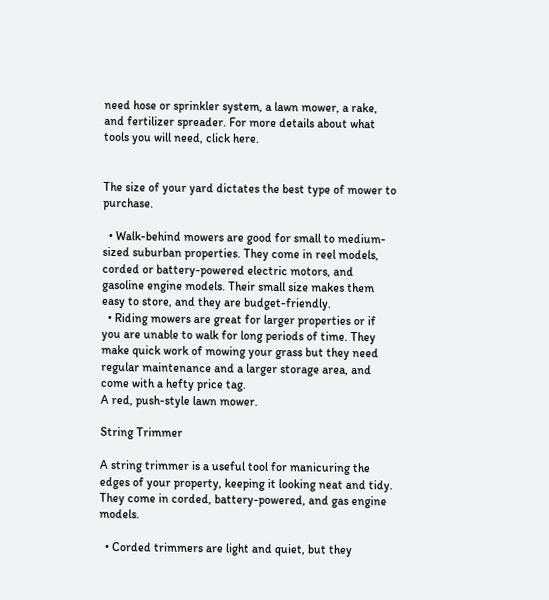need hose or sprinkler system, a lawn mower, a rake, and fertilizer spreader. For more details about what tools you will need, click here.


The size of your yard dictates the best type of mower to purchase.

  • Walk-behind mowers are good for small to medium-sized suburban properties. They come in reel models, corded or battery-powered electric motors, and gasoline engine models. Their small size makes them easy to store, and they are budget-friendly.
  • Riding mowers are great for larger properties or if you are unable to walk for long periods of time. They make quick work of mowing your grass but they need regular maintenance and a larger storage area, and come with a hefty price tag.
A red, push-style lawn mower.

String Trimmer

A string trimmer is a useful tool for manicuring the edges of your property, keeping it looking neat and tidy. They come in corded, battery-powered, and gas engine models.

  • Corded trimmers are light and quiet, but they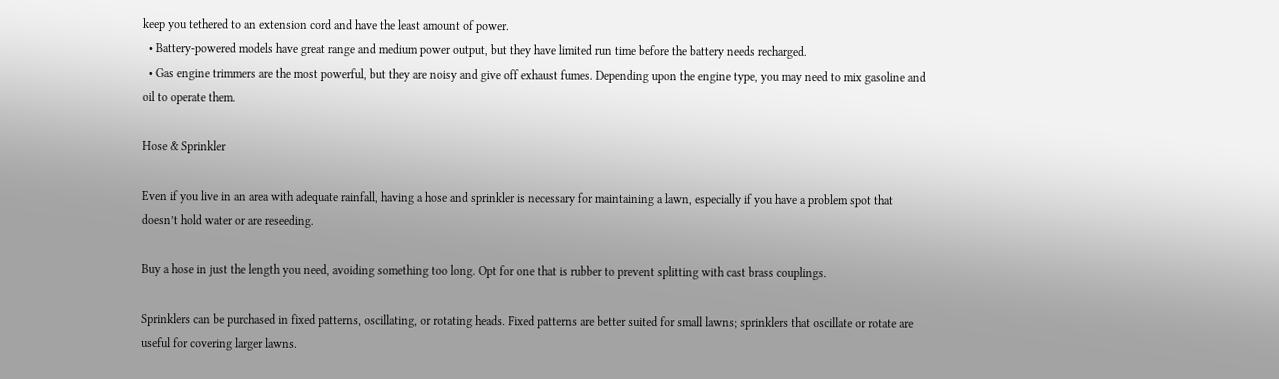keep you tethered to an extension cord and have the least amount of power.
  • Battery-powered models have great range and medium power output, but they have limited run time before the battery needs recharged.
  • Gas engine trimmers are the most powerful, but they are noisy and give off exhaust fumes. Depending upon the engine type, you may need to mix gasoline and oil to operate them.

Hose & Sprinkler

Even if you live in an area with adequate rainfall, having a hose and sprinkler is necessary for maintaining a lawn, especially if you have a problem spot that doesn’t hold water or are reseeding.

Buy a hose in just the length you need, avoiding something too long. Opt for one that is rubber to prevent splitting with cast brass couplings.

Sprinklers can be purchased in fixed patterns, oscillating, or rotating heads. Fixed patterns are better suited for small lawns; sprinklers that oscillate or rotate are useful for covering larger lawns.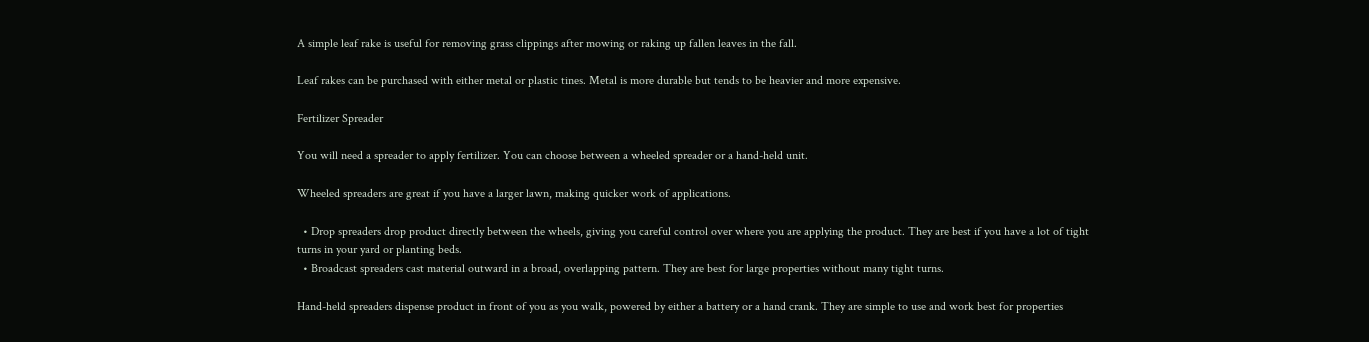A simple leaf rake is useful for removing grass clippings after mowing or raking up fallen leaves in the fall.

Leaf rakes can be purchased with either metal or plastic tines. Metal is more durable but tends to be heavier and more expensive.

Fertilizer Spreader

You will need a spreader to apply fertilizer. You can choose between a wheeled spreader or a hand-held unit.

Wheeled spreaders are great if you have a larger lawn, making quicker work of applications.

  • Drop spreaders drop product directly between the wheels, giving you careful control over where you are applying the product. They are best if you have a lot of tight turns in your yard or planting beds.
  • Broadcast spreaders cast material outward in a broad, overlapping pattern. They are best for large properties without many tight turns.

Hand-held spreaders dispense product in front of you as you walk, powered by either a battery or a hand crank. They are simple to use and work best for properties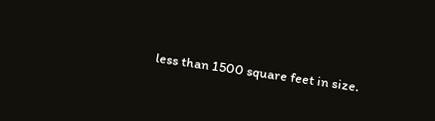less than 1500 square feet in size.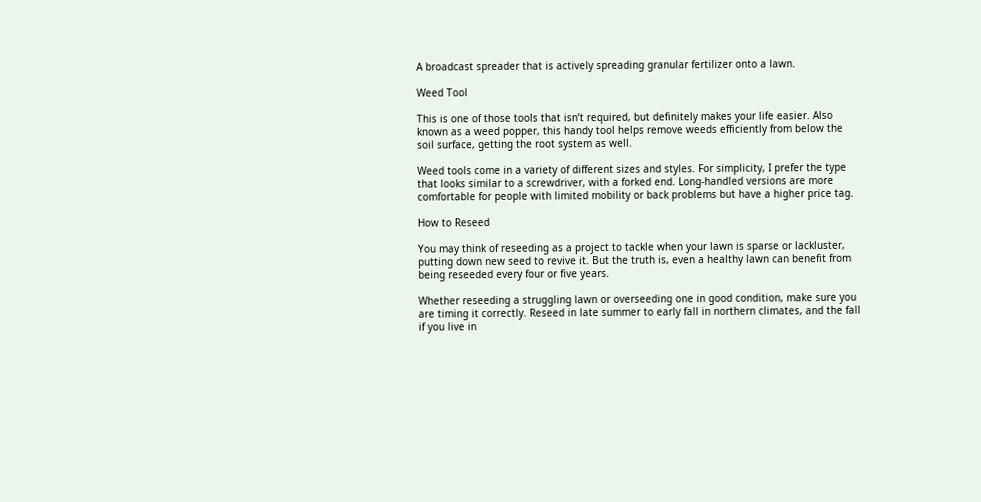A broadcast spreader that is actively spreading granular fertilizer onto a lawn.

Weed Tool

This is one of those tools that isn’t required, but definitely makes your life easier. Also known as a weed popper, this handy tool helps remove weeds efficiently from below the soil surface, getting the root system as well.

Weed tools come in a variety of different sizes and styles. For simplicity, I prefer the type that looks similar to a screwdriver, with a forked end. Long-handled versions are more comfortable for people with limited mobility or back problems but have a higher price tag.

How to Reseed

You may think of reseeding as a project to tackle when your lawn is sparse or lackluster, putting down new seed to revive it. But the truth is, even a healthy lawn can benefit from being reseeded every four or five years.

Whether reseeding a struggling lawn or overseeding one in good condition, make sure you are timing it correctly. Reseed in late summer to early fall in northern climates, and the fall if you live in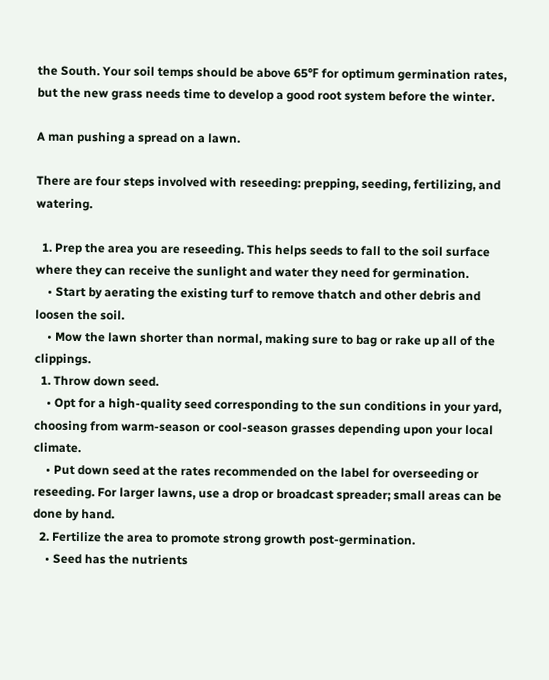the South. Your soil temps should be above 65℉ for optimum germination rates, but the new grass needs time to develop a good root system before the winter.

A man pushing a spread on a lawn.

There are four steps involved with reseeding: prepping, seeding, fertilizing, and watering.

  1. Prep the area you are reseeding. This helps seeds to fall to the soil surface where they can receive the sunlight and water they need for germination.
    • Start by aerating the existing turf to remove thatch and other debris and loosen the soil.
    • Mow the lawn shorter than normal, making sure to bag or rake up all of the clippings.
  1. Throw down seed.
    • Opt for a high-quality seed corresponding to the sun conditions in your yard, choosing from warm-season or cool-season grasses depending upon your local climate.
    • Put down seed at the rates recommended on the label for overseeding or reseeding. For larger lawns, use a drop or broadcast spreader; small areas can be done by hand.
  2. Fertilize the area to promote strong growth post-germination.
    • Seed has the nutrients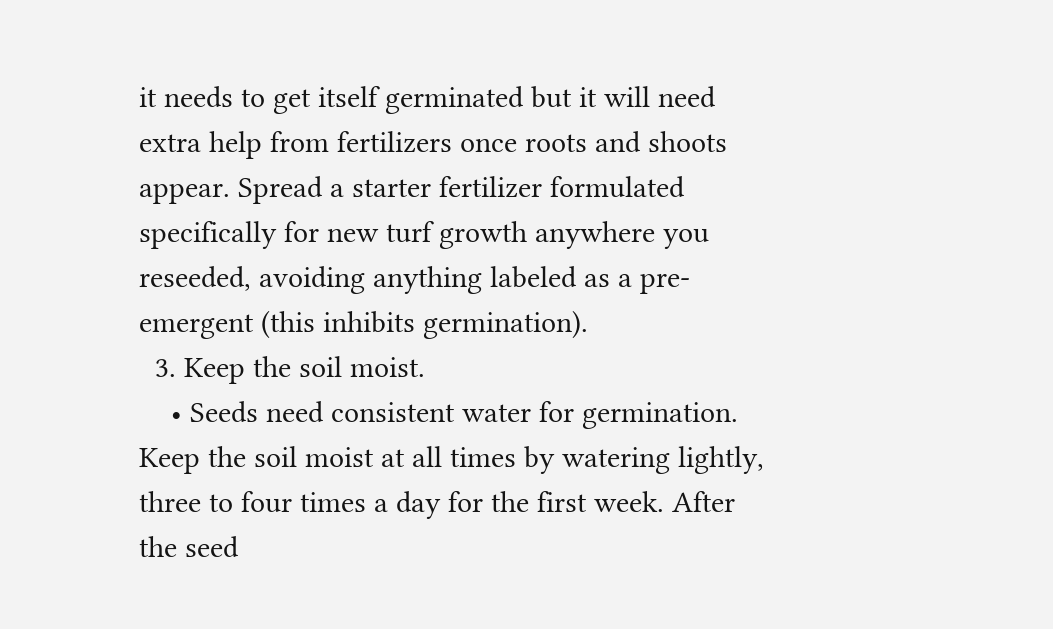it needs to get itself germinated but it will need extra help from fertilizers once roots and shoots appear. Spread a starter fertilizer formulated specifically for new turf growth anywhere you reseeded, avoiding anything labeled as a pre-emergent (this inhibits germination).
  3. Keep the soil moist.
    • Seeds need consistent water for germination. Keep the soil moist at all times by watering lightly, three to four times a day for the first week. After the seed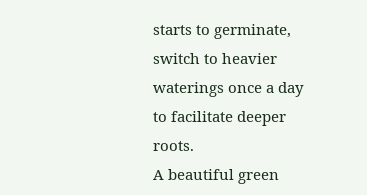starts to germinate, switch to heavier waterings once a day to facilitate deeper roots.
A beautiful green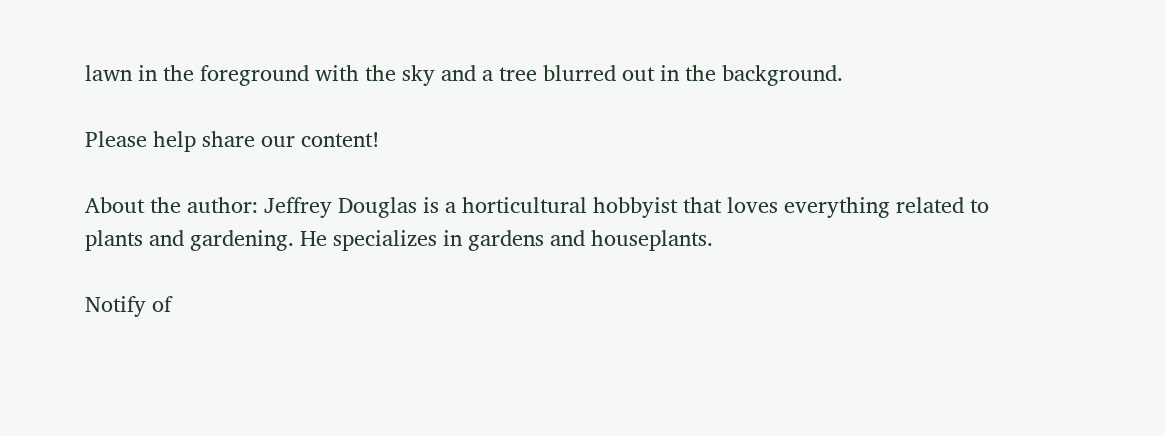lawn in the foreground with the sky and a tree blurred out in the background.

Please help share our content!

About the author: Jeffrey Douglas is a horticultural hobbyist that loves everything related to plants and gardening. He specializes in gardens and houseplants.

Notify of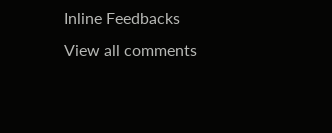Inline Feedbacks
View all comments